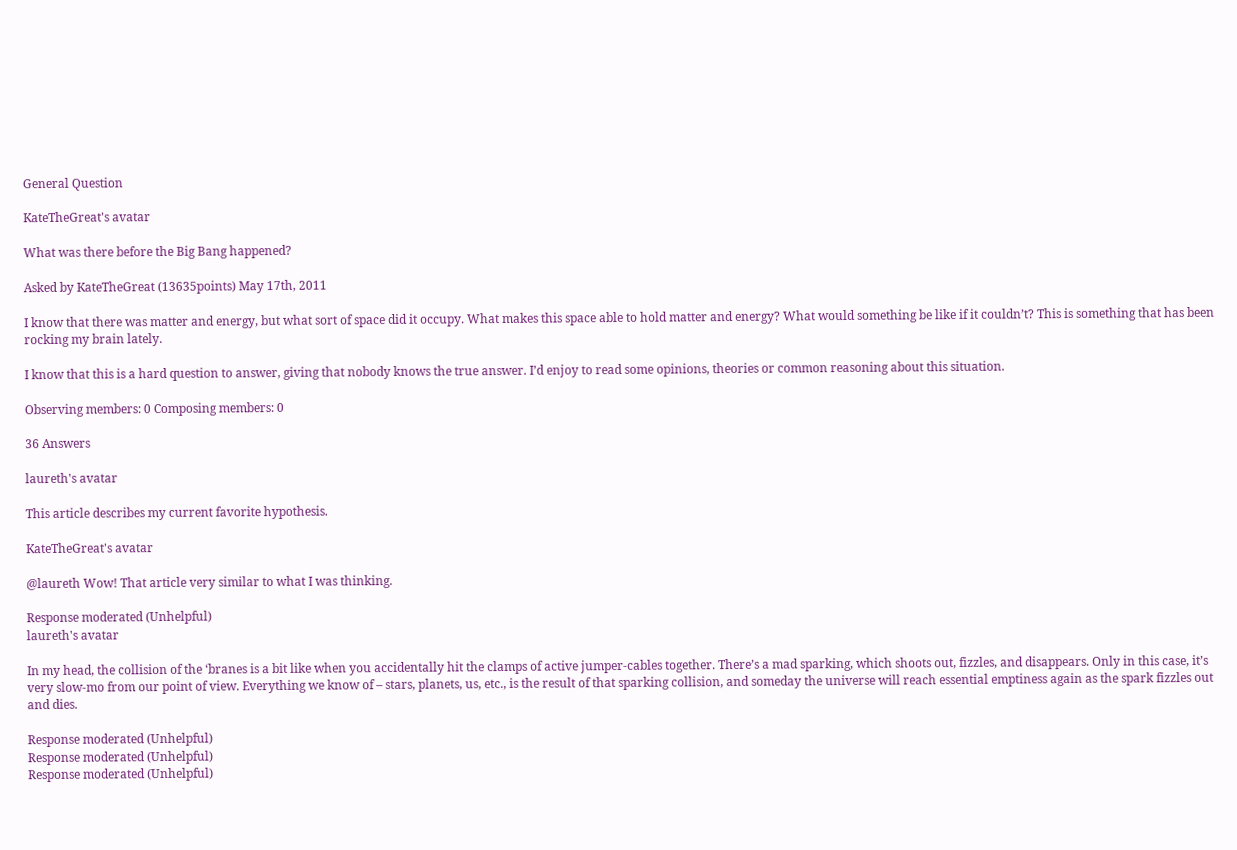General Question

KateTheGreat's avatar

What was there before the Big Bang happened?

Asked by KateTheGreat (13635points) May 17th, 2011

I know that there was matter and energy, but what sort of space did it occupy. What makes this space able to hold matter and energy? What would something be like if it couldn’t? This is something that has been rocking my brain lately.

I know that this is a hard question to answer, giving that nobody knows the true answer. I’d enjoy to read some opinions, theories or common reasoning about this situation.

Observing members: 0 Composing members: 0

36 Answers

laureth's avatar

This article describes my current favorite hypothesis.

KateTheGreat's avatar

@laureth Wow! That article very similar to what I was thinking.

Response moderated (Unhelpful)
laureth's avatar

In my head, the collision of the ‘branes is a bit like when you accidentally hit the clamps of active jumper-cables together. There’s a mad sparking, which shoots out, fizzles, and disappears. Only in this case, it’s very slow-mo from our point of view. Everything we know of – stars, planets, us, etc., is the result of that sparking collision, and someday the universe will reach essential emptiness again as the spark fizzles out and dies.

Response moderated (Unhelpful)
Response moderated (Unhelpful)
Response moderated (Unhelpful)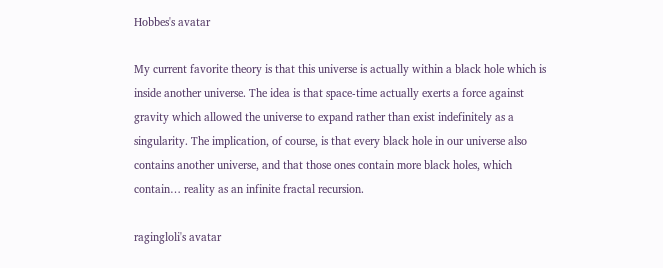Hobbes's avatar

My current favorite theory is that this universe is actually within a black hole which is inside another universe. The idea is that space-time actually exerts a force against gravity which allowed the universe to expand rather than exist indefinitely as a singularity. The implication, of course, is that every black hole in our universe also contains another universe, and that those ones contain more black holes, which contain… reality as an infinite fractal recursion.

ragingloli's avatar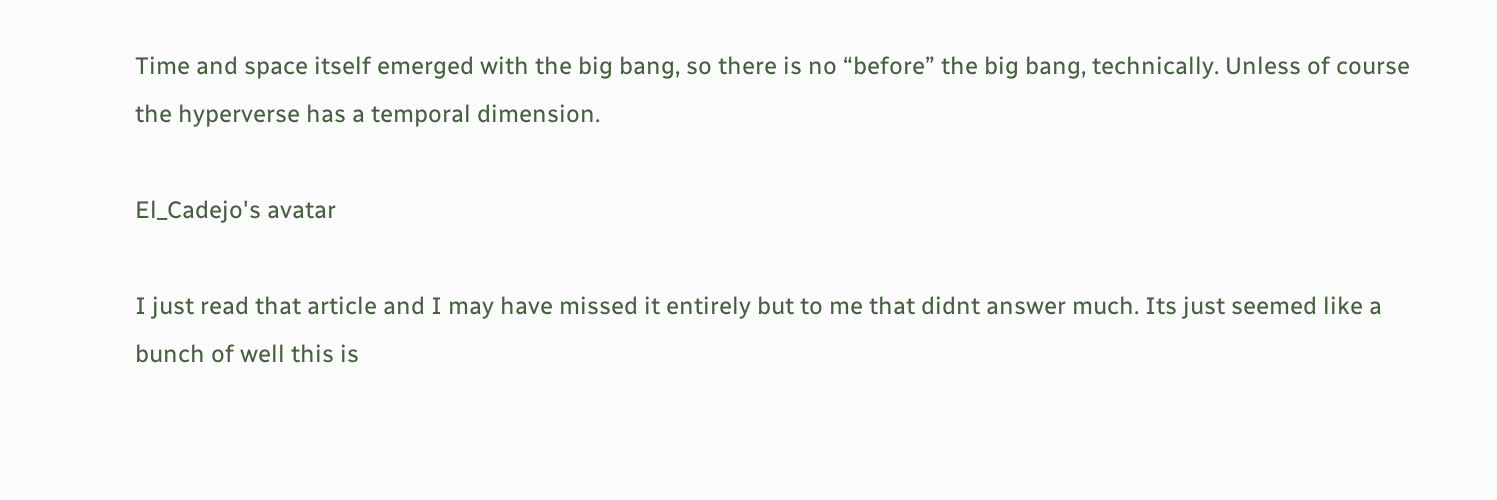Time and space itself emerged with the big bang, so there is no “before” the big bang, technically. Unless of course the hyperverse has a temporal dimension.

El_Cadejo's avatar

I just read that article and I may have missed it entirely but to me that didnt answer much. Its just seemed like a bunch of well this is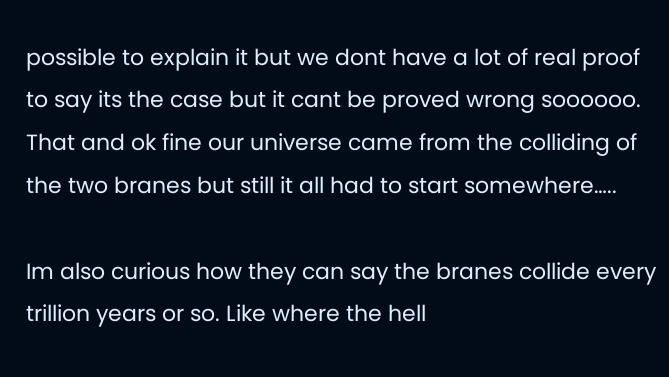possible to explain it but we dont have a lot of real proof to say its the case but it cant be proved wrong soooooo. That and ok fine our universe came from the colliding of the two branes but still it all had to start somewhere…..

Im also curious how they can say the branes collide every trillion years or so. Like where the hell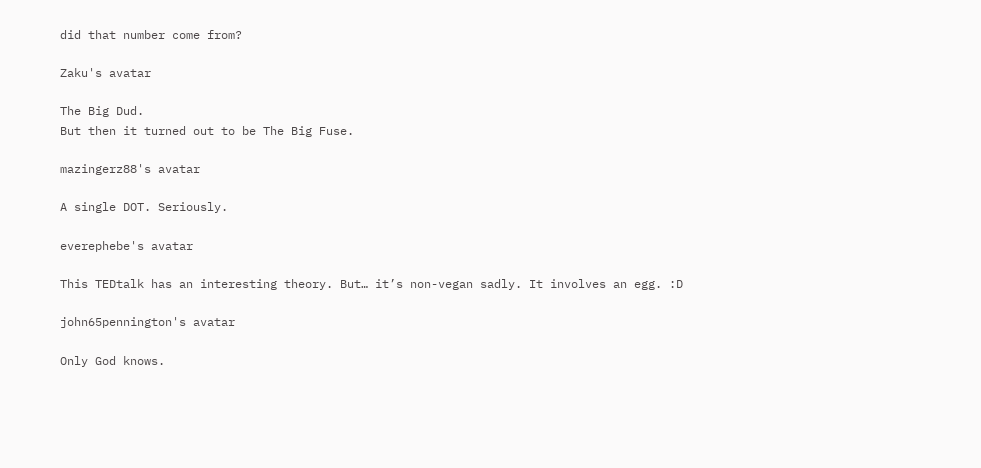did that number come from?

Zaku's avatar

The Big Dud.
But then it turned out to be The Big Fuse.

mazingerz88's avatar

A single DOT. Seriously.

everephebe's avatar

This TEDtalk has an interesting theory. But… it’s non-vegan sadly. It involves an egg. :D

john65pennington's avatar

Only God knows.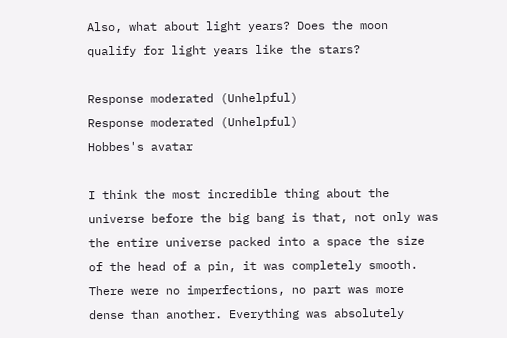Also, what about light years? Does the moon qualify for light years like the stars?

Response moderated (Unhelpful)
Response moderated (Unhelpful)
Hobbes's avatar

I think the most incredible thing about the universe before the big bang is that, not only was the entire universe packed into a space the size of the head of a pin, it was completely smooth. There were no imperfections, no part was more dense than another. Everything was absolutely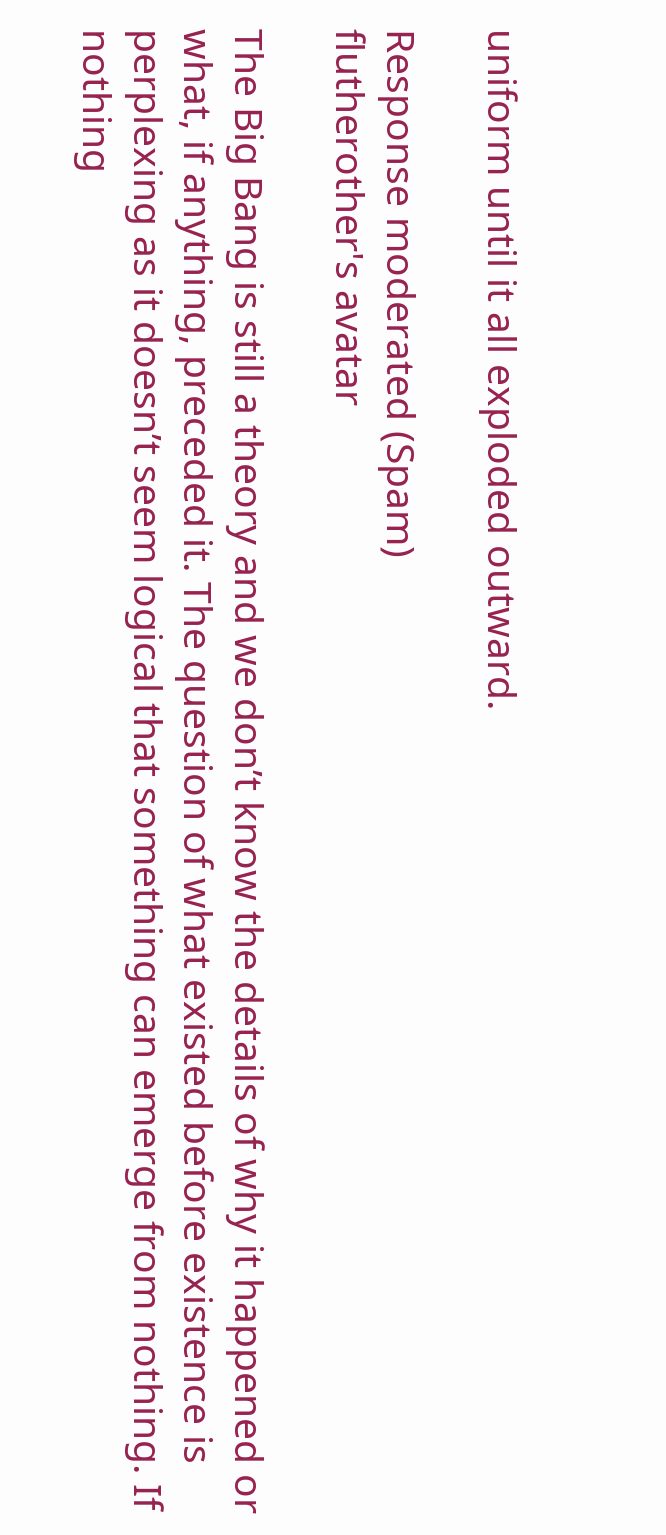uniform until it all exploded outward.

Response moderated (Spam)
flutherother's avatar

The Big Bang is still a theory and we don’t know the details of why it happened or what, if anything, preceded it. The question of what existed before existence is perplexing as it doesn’t seem logical that something can emerge from nothing. If nothing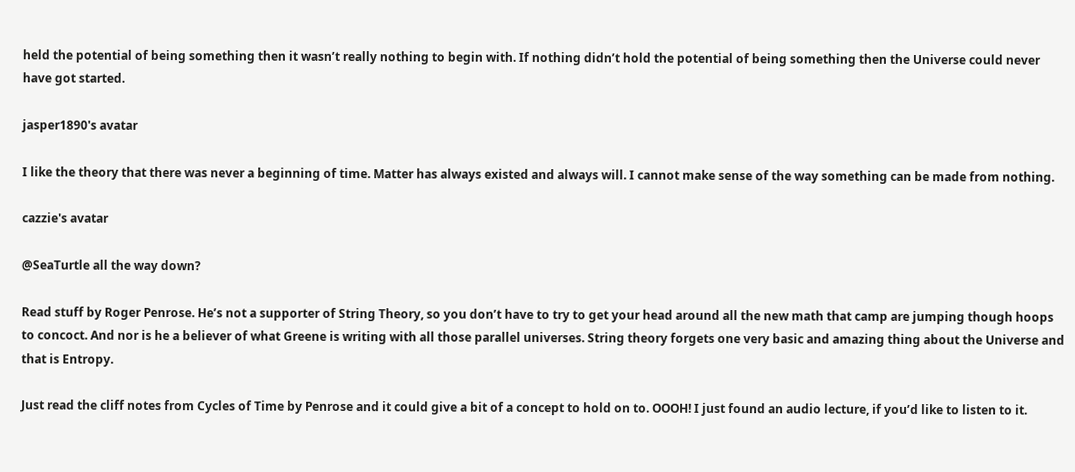held the potential of being something then it wasn’t really nothing to begin with. If nothing didn’t hold the potential of being something then the Universe could never have got started.

jasper1890's avatar

I like the theory that there was never a beginning of time. Matter has always existed and always will. I cannot make sense of the way something can be made from nothing.

cazzie's avatar

@SeaTurtle all the way down?

Read stuff by Roger Penrose. He’s not a supporter of String Theory, so you don’t have to try to get your head around all the new math that camp are jumping though hoops to concoct. And nor is he a believer of what Greene is writing with all those parallel universes. String theory forgets one very basic and amazing thing about the Universe and that is Entropy.

Just read the cliff notes from Cycles of Time by Penrose and it could give a bit of a concept to hold on to. OOOH! I just found an audio lecture, if you’d like to listen to it.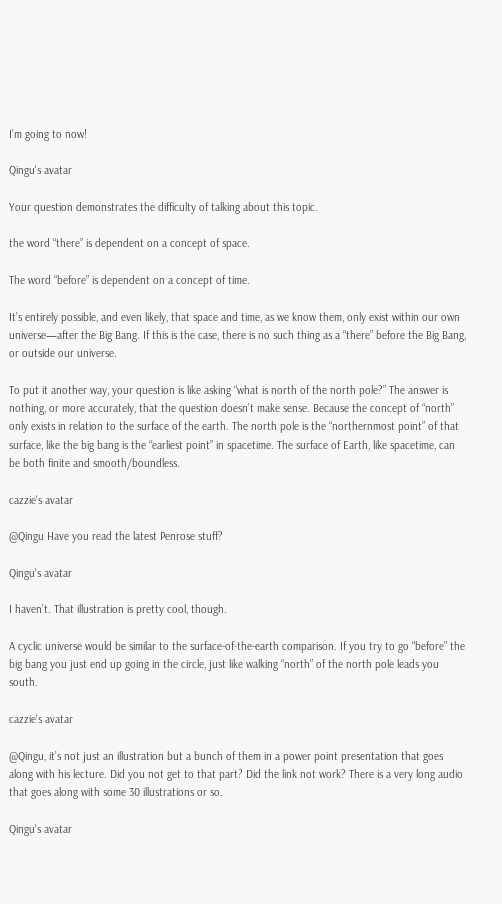I’m going to now!

Qingu's avatar

Your question demonstrates the difficulty of talking about this topic.

the word “there” is dependent on a concept of space.

The word “before” is dependent on a concept of time.

It’s entirely possible, and even likely, that space and time, as we know them, only exist within our own universe—after the Big Bang. If this is the case, there is no such thing as a “there” before the Big Bang, or outside our universe.

To put it another way, your question is like asking “what is north of the north pole?” The answer is nothing, or more accurately, that the question doesn’t make sense. Because the concept of “north” only exists in relation to the surface of the earth. The north pole is the “northernmost point” of that surface, like the big bang is the “earliest point” in spacetime. The surface of Earth, like spacetime, can be both finite and smooth/boundless.

cazzie's avatar

@Qingu Have you read the latest Penrose stuff?

Qingu's avatar

I haven’t. That illustration is pretty cool, though.

A cyclic universe would be similar to the surface-of-the-earth comparison. If you try to go “before” the big bang you just end up going in the circle, just like walking “north” of the north pole leads you south.

cazzie's avatar

@Qingu, it’s not just an illustration but a bunch of them in a power point presentation that goes along with his lecture. Did you not get to that part? Did the link not work? There is a very long audio that goes along with some 30 illustrations or so.

Qingu's avatar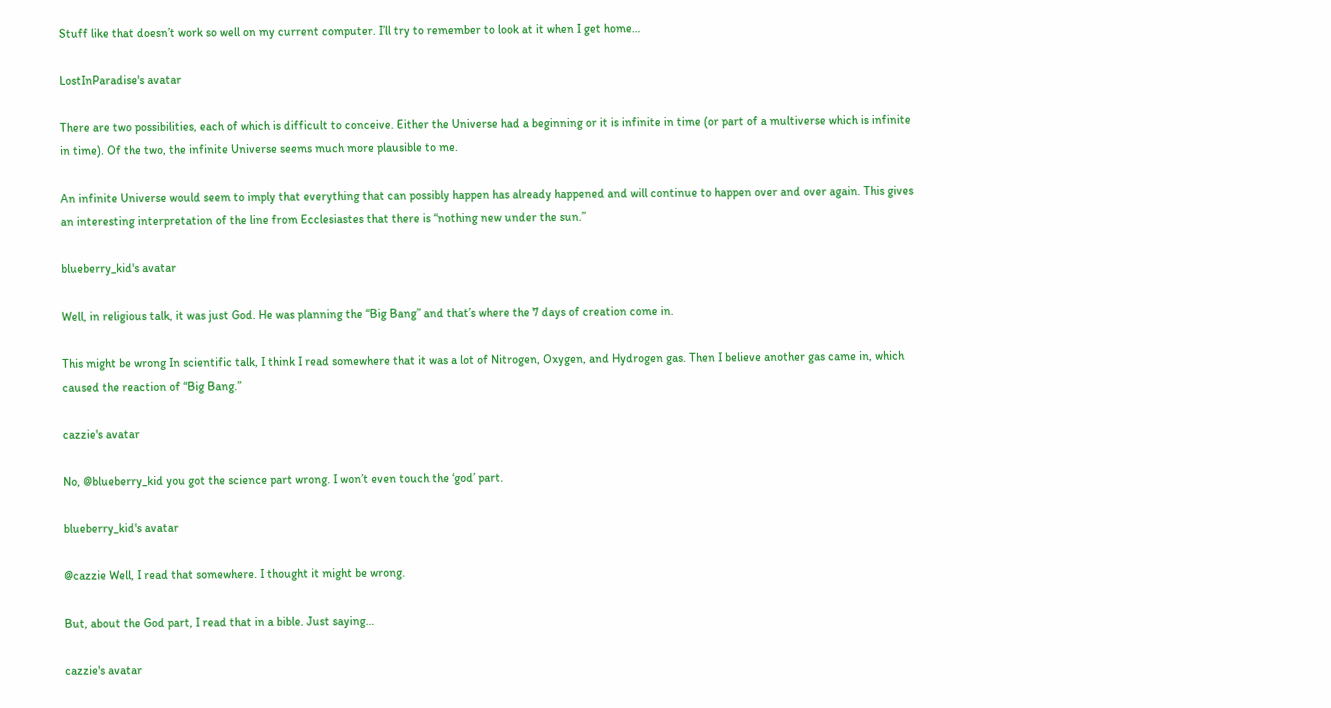Stuff like that doesn’t work so well on my current computer. I’ll try to remember to look at it when I get home…

LostInParadise's avatar

There are two possibilities, each of which is difficult to conceive. Either the Universe had a beginning or it is infinite in time (or part of a multiverse which is infinite in time). Of the two, the infinite Universe seems much more plausible to me.

An infinite Universe would seem to imply that everything that can possibly happen has already happened and will continue to happen over and over again. This gives an interesting interpretation of the line from Ecclesiastes that there is “nothing new under the sun.”

blueberry_kid's avatar

Well, in religious talk, it was just God. He was planning the “Big Bang” and that’s where the 7 days of creation come in.

This might be wrong In scientific talk, I think I read somewhere that it was a lot of Nitrogen, Oxygen, and Hydrogen gas. Then I believe another gas came in, which caused the reaction of “Big Bang.”

cazzie's avatar

No, @blueberry_kid you got the science part wrong. I won’t even touch the ‘god’ part.

blueberry_kid's avatar

@cazzie Well, I read that somewhere. I thought it might be wrong.

But, about the God part, I read that in a bible. Just saying…

cazzie's avatar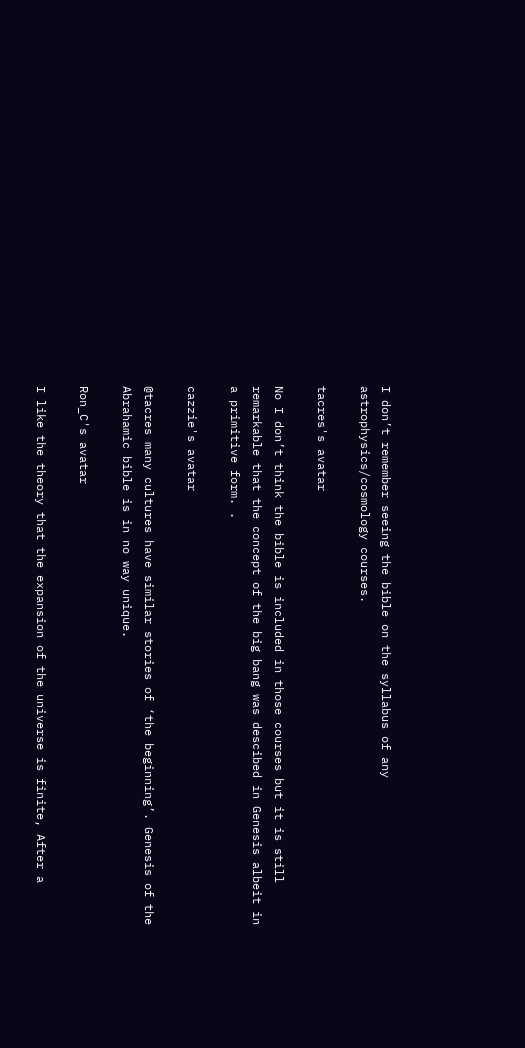I don’t remember seeing the bible on the syllabus of any astrophysics/cosmology courses.

tacres's avatar

No I don’t think the bible is included in those courses but it is still remarkable that the concept of the big bang was descibed in Genesis albeit in a primitive form. .

cazzie's avatar

@tacres many cultures have similar stories of ‘the beginning’. Genesis of the Abrahamic bible is in no way unique.

Ron_C's avatar

I like the theory that the expansion of the universe is finite, After a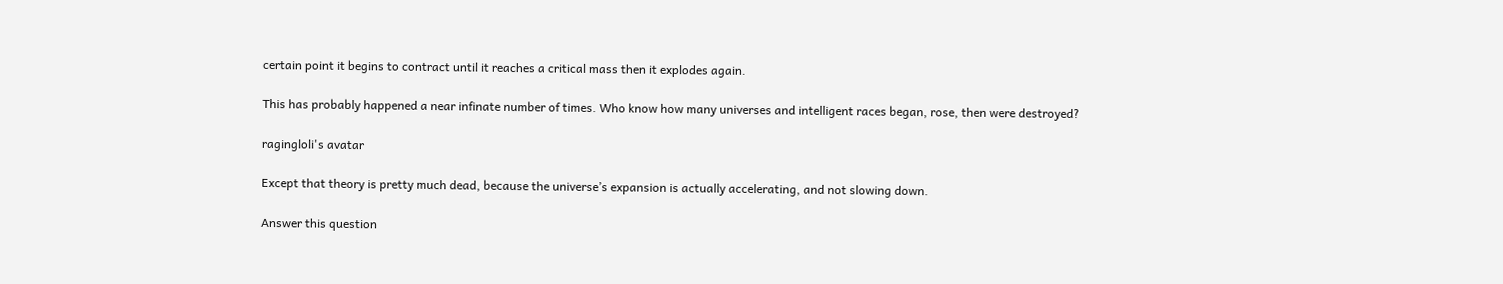certain point it begins to contract until it reaches a critical mass then it explodes again.

This has probably happened a near infinate number of times. Who know how many universes and intelligent races began, rose, then were destroyed?

ragingloli's avatar

Except that theory is pretty much dead, because the universe’s expansion is actually accelerating, and not slowing down.

Answer this question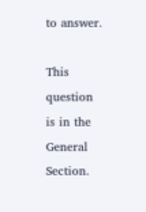to answer.

This question is in the General Section.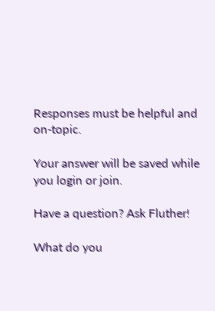Responses must be helpful and on-topic.

Your answer will be saved while you login or join.

Have a question? Ask Fluther!

What do you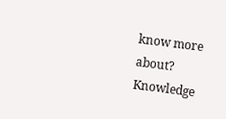know more about?
Knowledge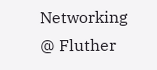Networking @ Fluther